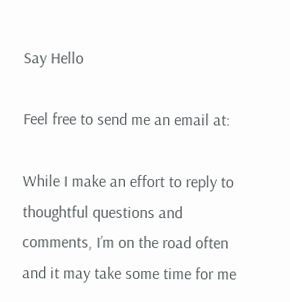Say Hello

Feel free to send me an email at:

While I make an effort to reply to thoughtful questions and comments, I’m on the road often and it may take some time for me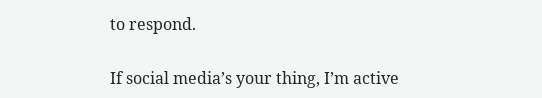to respond.

If social media’s your thing, I’m active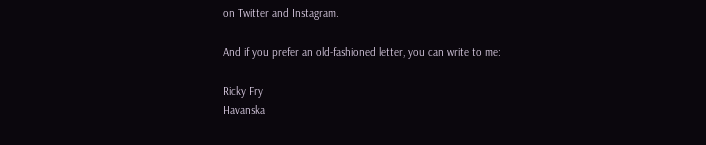on Twitter and Instagram.

And if you prefer an old-fashioned letter, you can write to me:

Ricky Fry
Havanska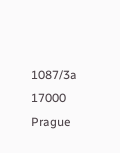1087/3a
17000 Prague